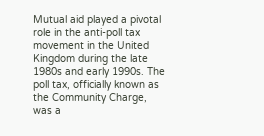Mutual aid played a pivotal role in the anti-poll tax movement in the United Kingdom during the late 1980s and early 1990s. The poll tax, officially known as the Community Charge, was a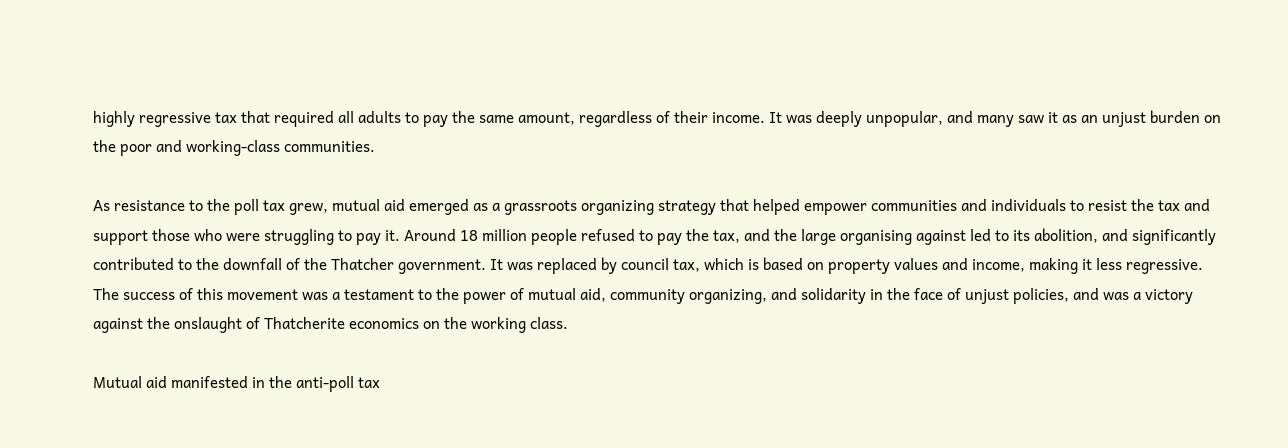highly regressive tax that required all adults to pay the same amount, regardless of their income. It was deeply unpopular, and many saw it as an unjust burden on the poor and working-class communities.

As resistance to the poll tax grew, mutual aid emerged as a grassroots organizing strategy that helped empower communities and individuals to resist the tax and support those who were struggling to pay it. Around 18 million people refused to pay the tax, and the large organising against led to its abolition, and significantly contributed to the downfall of the Thatcher government. It was replaced by council tax, which is based on property values and income, making it less regressive. The success of this movement was a testament to the power of mutual aid, community organizing, and solidarity in the face of unjust policies, and was a victory against the onslaught of Thatcherite economics on the working class.

Mutual aid manifested in the anti-poll tax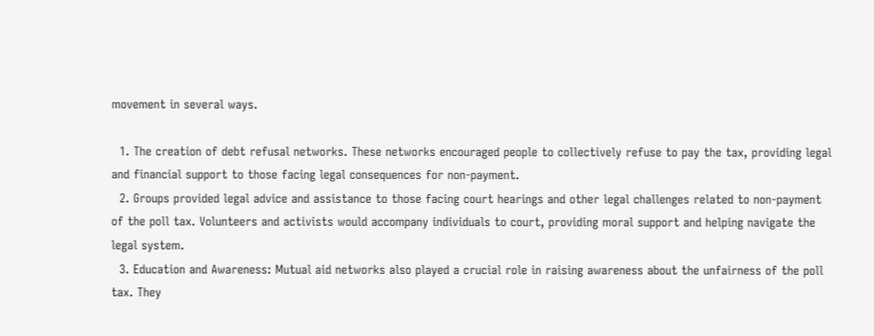movement in several ways.

  1. The creation of debt refusal networks. These networks encouraged people to collectively refuse to pay the tax, providing legal and financial support to those facing legal consequences for non-payment.
  2. Groups provided legal advice and assistance to those facing court hearings and other legal challenges related to non-payment of the poll tax. Volunteers and activists would accompany individuals to court, providing moral support and helping navigate the legal system.
  3. Education and Awareness: Mutual aid networks also played a crucial role in raising awareness about the unfairness of the poll tax. They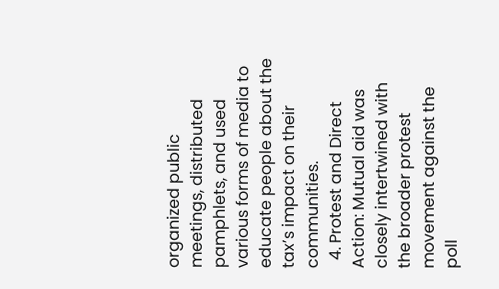organized public meetings, distributed pamphlets, and used various forms of media to educate people about the tax’s impact on their communities.
  4. Protest and Direct Action: Mutual aid was closely intertwined with the broader protest movement against the poll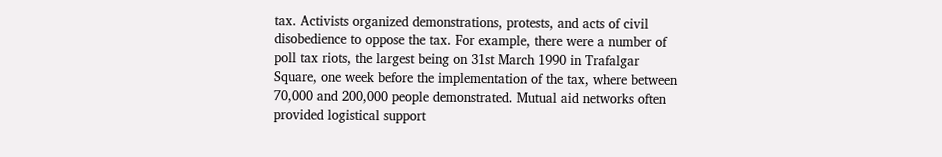tax. Activists organized demonstrations, protests, and acts of civil disobedience to oppose the tax. For example, there were a number of poll tax riots, the largest being on 31st March 1990 in Trafalgar Square, one week before the implementation of the tax, where between 70,000 and 200,000 people demonstrated. Mutual aid networks often provided logistical support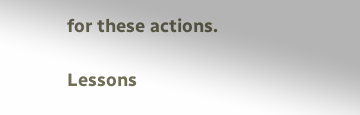for these actions.

Lessons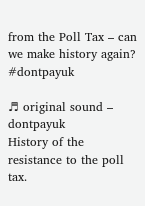from the Poll Tax – can we make history again? #dontpayuk

♬ original sound – dontpayuk
History of the resistance to the poll tax.